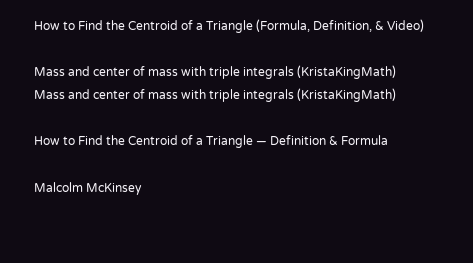How to Find the Centroid of a Triangle (Formula, Definition, & Video)

Mass and center of mass with triple integrals (KristaKingMath)
Mass and center of mass with triple integrals (KristaKingMath)

How to Find the Centroid of a Triangle — Definition & Formula

Malcolm McKinsey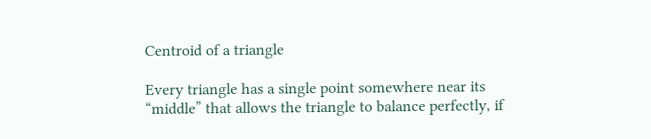Centroid of a triangle

Every triangle has a single point somewhere near its “middle” that allows the triangle to balance perfectly, if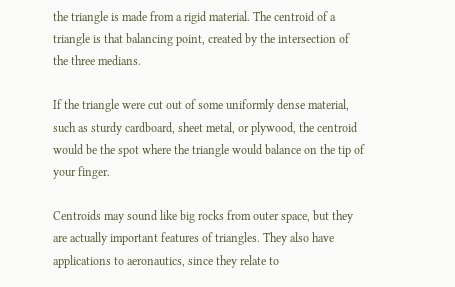the triangle is made from a rigid material. The centroid of a triangle is that balancing point, created by the intersection of the three medians.

If the triangle were cut out of some uniformly dense material, such as sturdy cardboard, sheet metal, or plywood, the centroid would be the spot where the triangle would balance on the tip of your finger.

Centroids may sound like big rocks from outer space, but they are actually important features of triangles. They also have applications to aeronautics, since they relate to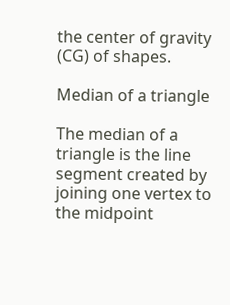the center of gravity (CG) of shapes.

Median of a triangle

The median of a triangle is the line segment created by joining one vertex to the midpoint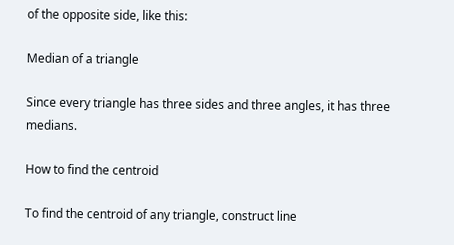of the opposite side, like this:

Median of a triangle

Since every triangle has three sides and three angles, it has three medians.

How to find the centroid

To find the centroid of any triangle, construct line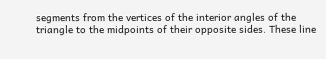segments from the vertices of the interior angles of the triangle to the midpoints of their opposite sides. These line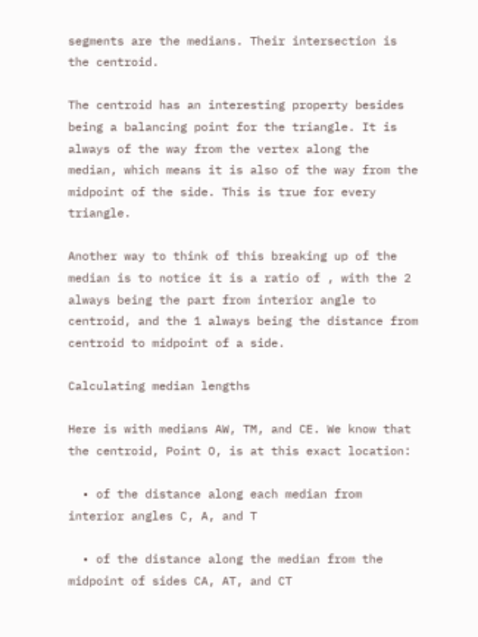segments are the medians. Their intersection is the centroid.

The centroid has an interesting property besides being a balancing point for the triangle. It is always of the way from the vertex along the median, which means it is also of the way from the midpoint of the side. This is true for every triangle.

Another way to think of this breaking up of the median is to notice it is a ratio of , with the 2 always being the part from interior angle to centroid, and the 1 always being the distance from centroid to midpoint of a side.

Calculating median lengths

Here is with medians AW, TM, and CE. We know that the centroid, Point O, is at this exact location:

  • of the distance along each median from interior angles C, A, and T

  • of the distance along the median from the midpoint of sides CA, AT, and CT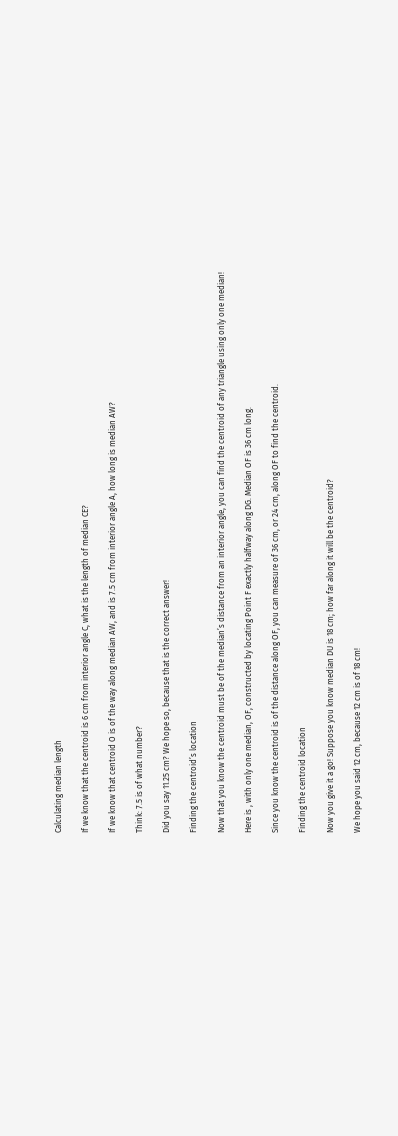Calculating median length

If we know that the centroid is 6 cm from interior angle C, what is the length of median CE?

If we know that centroid O is of the way along median AW, and is 7.5 cm from interior angle A, how long is median AW?

Think: 7.5 is of what number?

Did you say 11.25 cm? We hope so, because that is the correct answer!

Finding the centroid’s location

Now that you know the centroid must be of the median’s distance from an interior angle, you can find the centroid of any triangle using only one median!

Here is , with only one median, OF, constructed by locating Point F exactly halfway along DG. Median OF is 36 cm long.

Since you know the centroid is of the distance along OF, you can measure of 36 cm, or 24 cm, along OF to find the centroid.

Finding the centroid location

Now you give it a go! Suppose you know median DU is 18 cm; how far along it will be the centroid?

We hope you said 12 cm, because 12 cm is of 18 cm!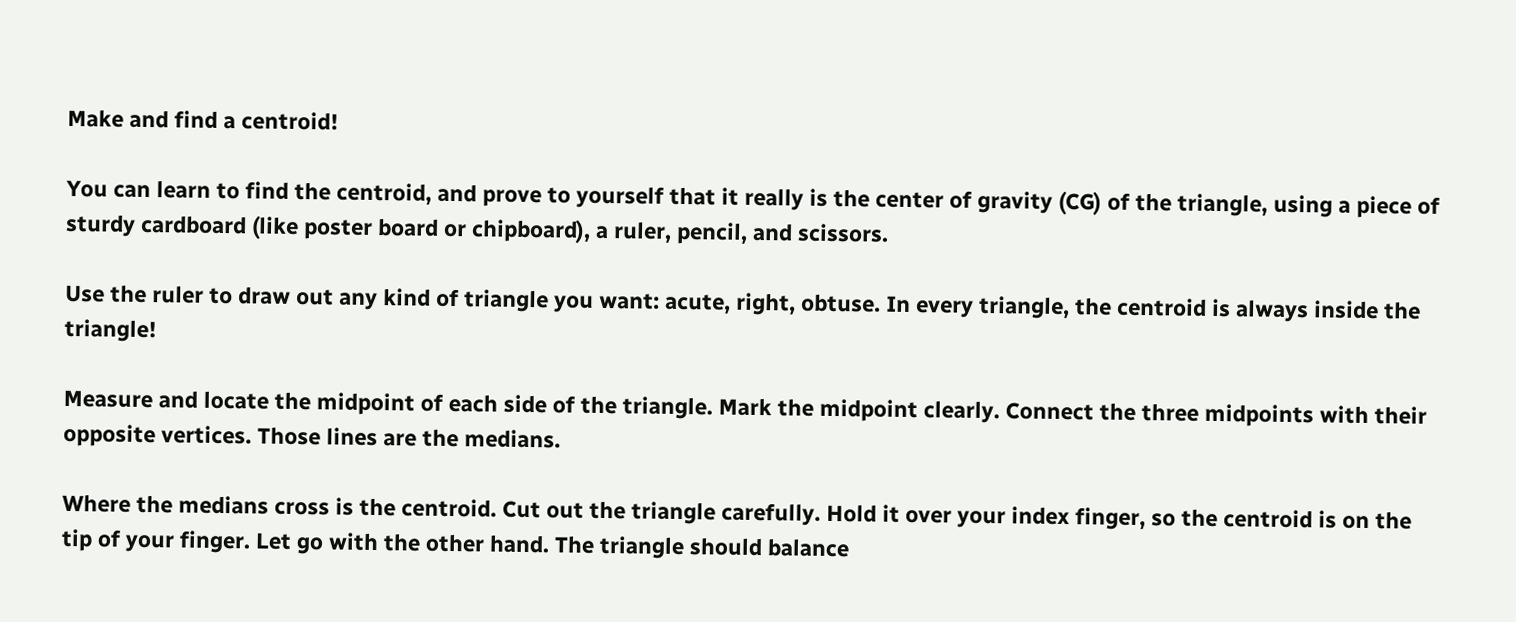Make and find a centroid!

You can learn to find the centroid, and prove to yourself that it really is the center of gravity (CG) of the triangle, using a piece of sturdy cardboard (like poster board or chipboard), a ruler, pencil, and scissors.

Use the ruler to draw out any kind of triangle you want: acute, right, obtuse. In every triangle, the centroid is always inside the triangle!

Measure and locate the midpoint of each side of the triangle. Mark the midpoint clearly. Connect the three midpoints with their opposite vertices. Those lines are the medians.

Where the medians cross is the centroid. Cut out the triangle carefully. Hold it over your index finger, so the centroid is on the tip of your finger. Let go with the other hand. The triangle should balance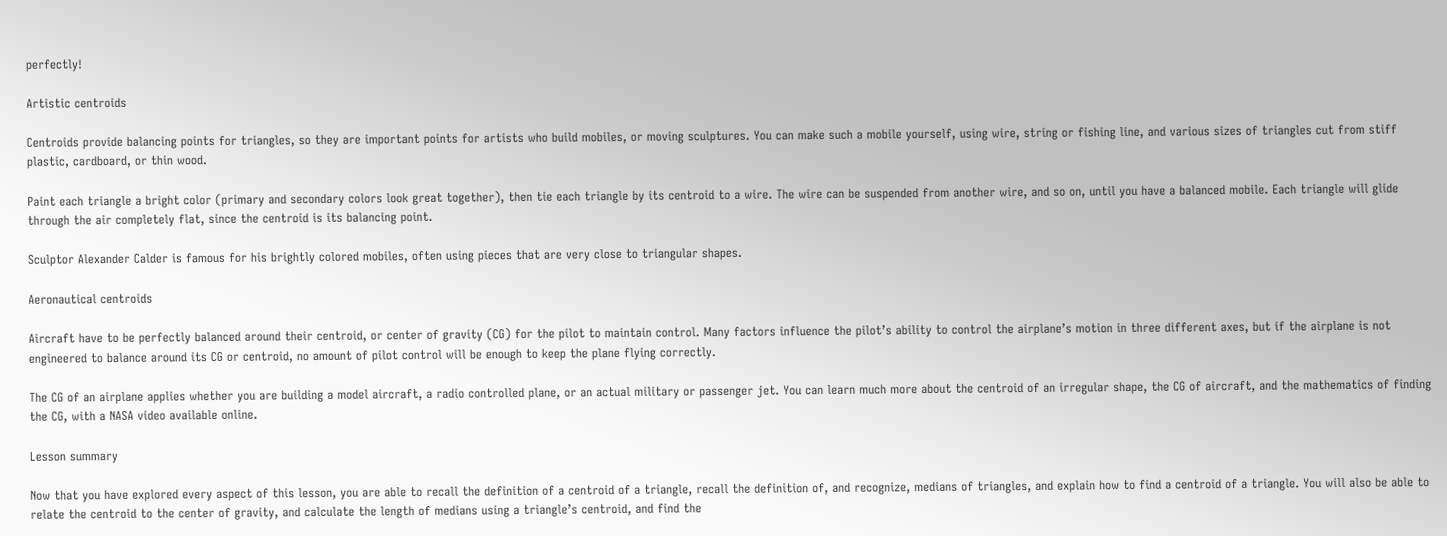perfectly!

Artistic centroids

Centroids provide balancing points for triangles, so they are important points for artists who build mobiles, or moving sculptures. You can make such a mobile yourself, using wire, string or fishing line, and various sizes of triangles cut from stiff plastic, cardboard, or thin wood.

Paint each triangle a bright color (primary and secondary colors look great together), then tie each triangle by its centroid to a wire. The wire can be suspended from another wire, and so on, until you have a balanced mobile. Each triangle will glide through the air completely flat, since the centroid is its balancing point.

Sculptor Alexander Calder is famous for his brightly colored mobiles, often using pieces that are very close to triangular shapes.

Aeronautical centroids

Aircraft have to be perfectly balanced around their centroid, or center of gravity (CG) for the pilot to maintain control. Many factors influence the pilot’s ability to control the airplane’s motion in three different axes, but if the airplane is not engineered to balance around its CG or centroid, no amount of pilot control will be enough to keep the plane flying correctly.

The CG of an airplane applies whether you are building a model aircraft, a radio controlled plane, or an actual military or passenger jet. You can learn much more about the centroid of an irregular shape, the CG of aircraft, and the mathematics of finding the CG, with a NASA video available online.

Lesson summary

Now that you have explored every aspect of this lesson, you are able to recall the definition of a centroid of a triangle, recall the definition of, and recognize, medians of triangles, and explain how to find a centroid of a triangle. You will also be able to relate the centroid to the center of gravity, and calculate the length of medians using a triangle’s centroid, and find the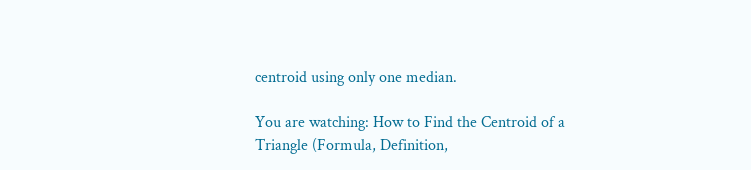centroid using only one median.

You are watching: How to Find the Centroid of a Triangle (Formula, Definition,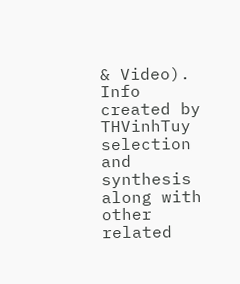& Video). Info created by THVinhTuy selection and synthesis along with other related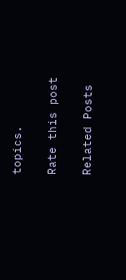topics.

Rate this post

Related Posts